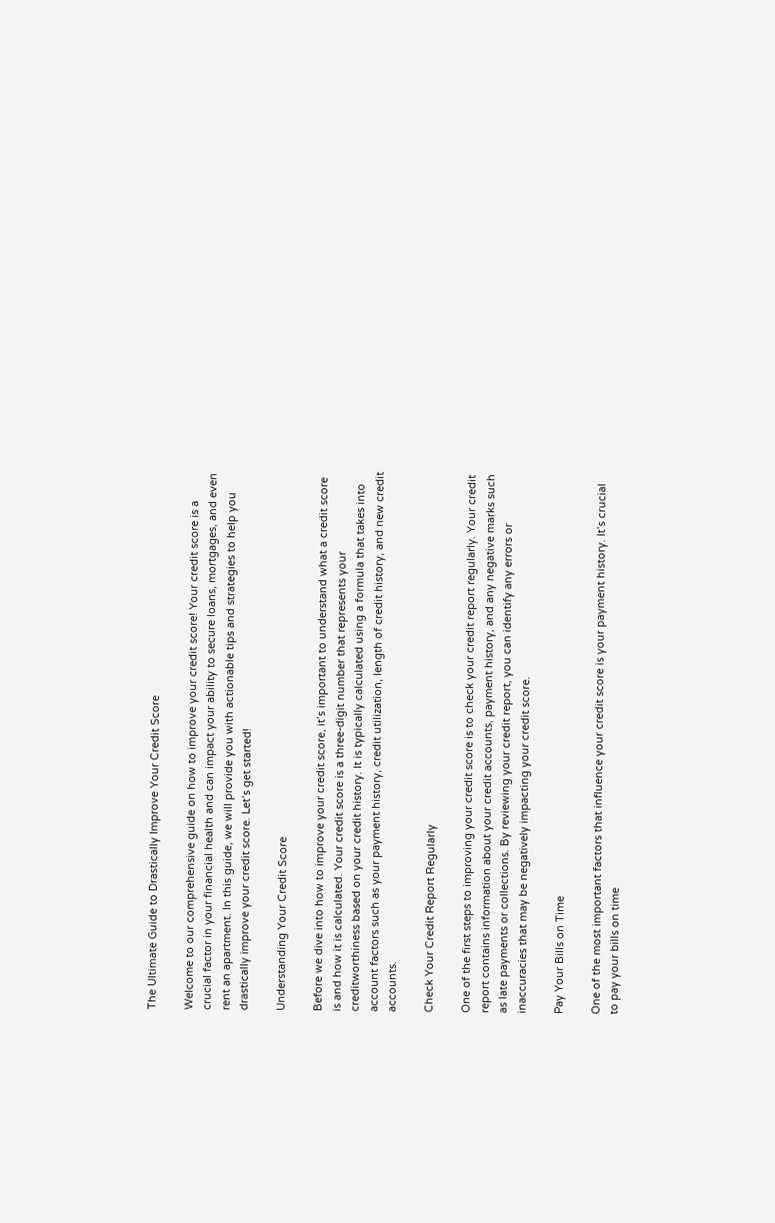The Ultimate Guide to Drastically Improve Your Credit Score

Welcome to our comprehensive guide on how to improve your credit score! Your credit score is a crucial factor in your financial health and can impact your ability to secure loans, mortgages, and even rent an apartment. In this guide, we will provide you with actionable tips and strategies to help you drastically improve your credit score. Let’s get started!

Understanding Your Credit Score

Before we dive into how to improve your credit score, it’s important to understand what a credit score is and how it is calculated. Your credit score is a three-digit number that represents your creditworthiness based on your credit history. It is typically calculated using a formula that takes into account factors such as your payment history, credit utilization, length of credit history, and new credit accounts.

Check Your Credit Report Regularly

One of the first steps to improving your credit score is to check your credit report regularly. Your credit report contains information about your credit accounts, payment history, and any negative marks such as late payments or collections. By reviewing your credit report, you can identify any errors or inaccuracies that may be negatively impacting your credit score.

Pay Your Bills on Time

One of the most important factors that influence your credit score is your payment history. It’s crucial to pay your bills on time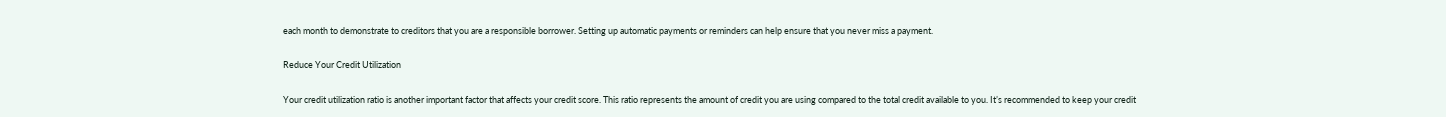each month to demonstrate to creditors that you are a responsible borrower. Setting up automatic payments or reminders can help ensure that you never miss a payment.

Reduce Your Credit Utilization

Your credit utilization ratio is another important factor that affects your credit score. This ratio represents the amount of credit you are using compared to the total credit available to you. It’s recommended to keep your credit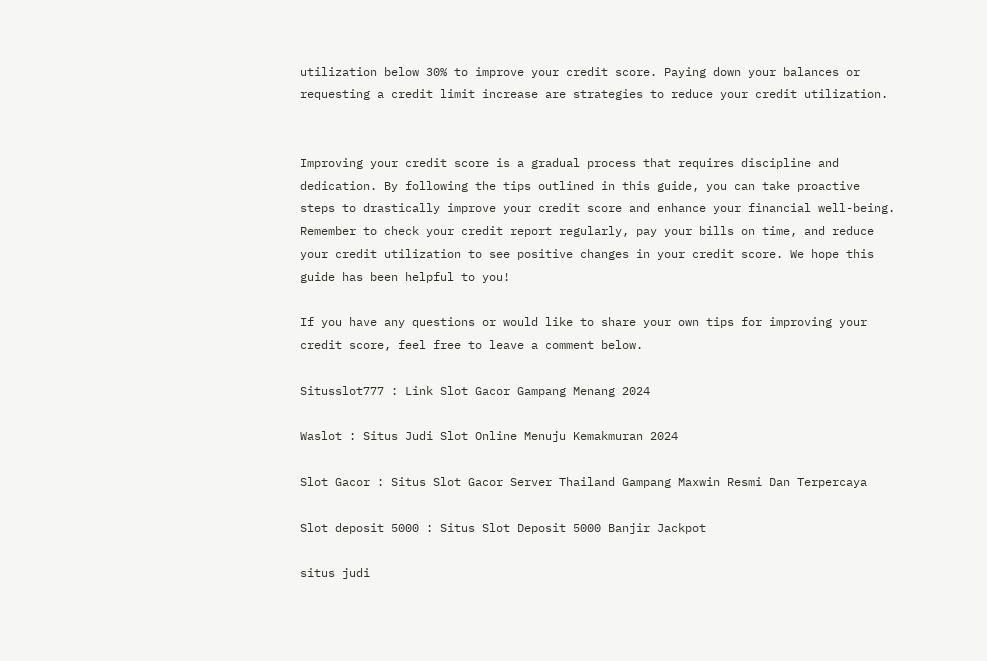utilization below 30% to improve your credit score. Paying down your balances or requesting a credit limit increase are strategies to reduce your credit utilization.


Improving your credit score is a gradual process that requires discipline and dedication. By following the tips outlined in this guide, you can take proactive steps to drastically improve your credit score and enhance your financial well-being. Remember to check your credit report regularly, pay your bills on time, and reduce your credit utilization to see positive changes in your credit score. We hope this guide has been helpful to you!

If you have any questions or would like to share your own tips for improving your credit score, feel free to leave a comment below.

Situsslot777 : Link Slot Gacor Gampang Menang 2024

Waslot : Situs Judi Slot Online Menuju Kemakmuran 2024

Slot Gacor : Situs Slot Gacor Server Thailand Gampang Maxwin Resmi Dan Terpercaya

Slot deposit 5000 : Situs Slot Deposit 5000 Banjir Jackpot

situs judi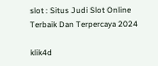slot : Situs Judi Slot Online Terbaik Dan Terpercaya 2024

klik4d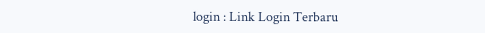login : Link Login Terbaru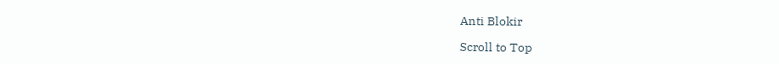Anti Blokir

Scroll to Top